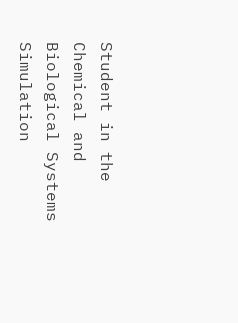Student in the Chemical and Biological Systems Simulation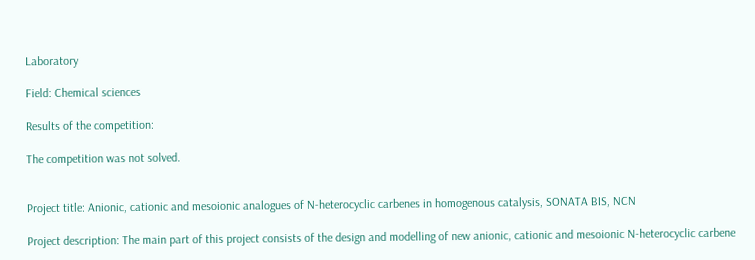Laboratory

Field: Chemical sciences

Results of the competition:

The competition was not solved.


Project title: Anionic, cationic and mesoionic analogues of N-heterocyclic carbenes in homogenous catalysis, SONATA BIS, NCN

Project description: The main part of this project consists of the design and modelling of new anionic, cationic and mesoionic N-heterocyclic carbene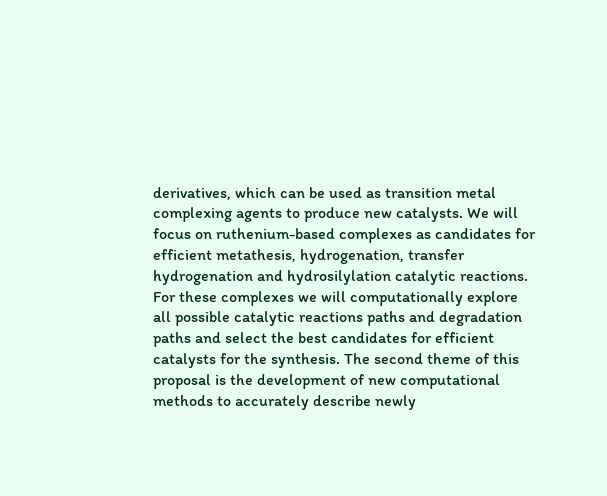derivatives, which can be used as transition metal complexing agents to produce new catalysts. We will focus on ruthenium-based complexes as candidates for efficient metathesis, hydrogenation, transfer hydrogenation and hydrosilylation catalytic reactions. For these complexes we will computationally explore all possible catalytic reactions paths and degradation paths and select the best candidates for efficient catalysts for the synthesis. The second theme of this proposal is the development of new computational methods to accurately describe newly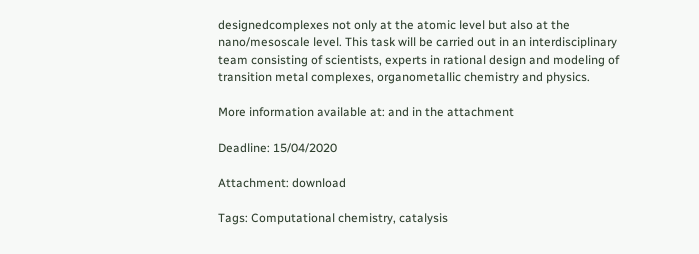designedcomplexes not only at the atomic level but also at the nano/mesoscale level. This task will be carried out in an interdisciplinary team consisting of scientists, experts in rational design and modeling of transition metal complexes, organometallic chemistry and physics.

More information available at: and in the attachment

Deadline: 15/04/2020

Attachment: download

Tags: Computational chemistry, catalysis